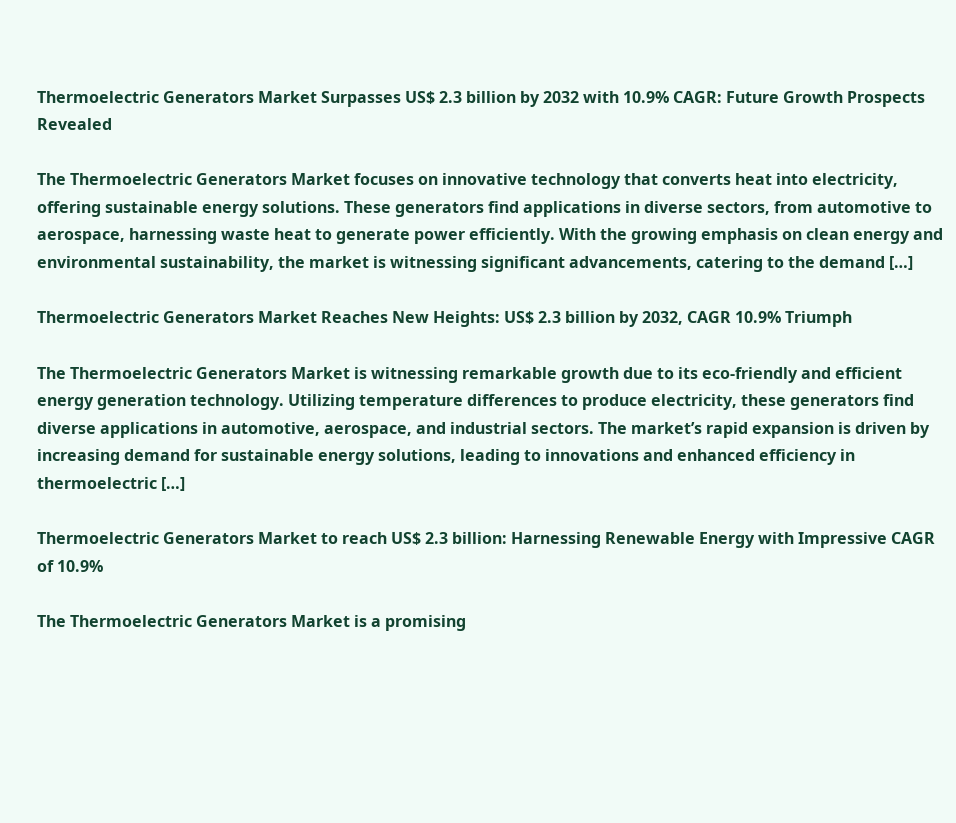Thermoelectric Generators Market Surpasses US$ 2.3 billion by 2032 with 10.9% CAGR: Future Growth Prospects Revealed

The Thermoelectric Generators Market focuses on innovative technology that converts heat into electricity, offering sustainable energy solutions. These generators find applications in diverse sectors, from automotive to aerospace, harnessing waste heat to generate power efficiently. With the growing emphasis on clean energy and environmental sustainability, the market is witnessing significant advancements, catering to the demand […]

Thermoelectric Generators Market Reaches New Heights: US$ 2.3 billion by 2032, CAGR 10.9% Triumph

The Thermoelectric Generators Market is witnessing remarkable growth due to its eco-friendly and efficient energy generation technology. Utilizing temperature differences to produce electricity, these generators find diverse applications in automotive, aerospace, and industrial sectors. The market’s rapid expansion is driven by increasing demand for sustainable energy solutions, leading to innovations and enhanced efficiency in thermoelectric […]

Thermoelectric Generators Market to reach US$ 2.3 billion: Harnessing Renewable Energy with Impressive CAGR of 10.9%

The Thermoelectric Generators Market is a promising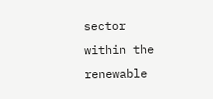sector within the renewable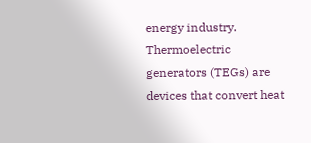energy industry. Thermoelectric generators (TEGs) are devices that convert heat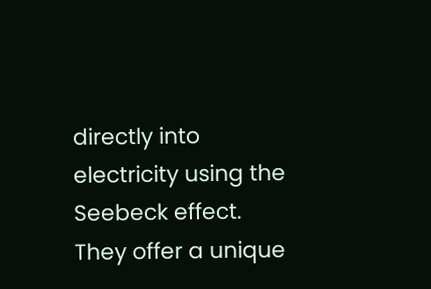directly into electricity using the Seebeck effect. They offer a unique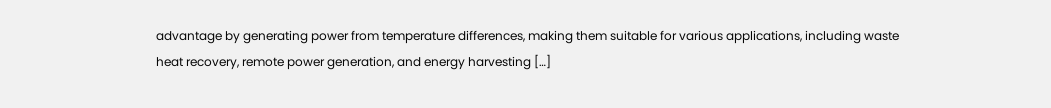advantage by generating power from temperature differences, making them suitable for various applications, including waste heat recovery, remote power generation, and energy harvesting […]